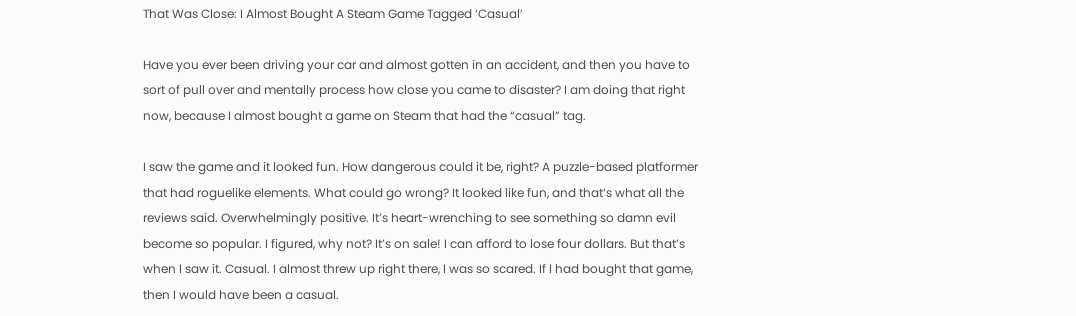That Was Close: I Almost Bought A Steam Game Tagged ‘Casual’

Have you ever been driving your car and almost gotten in an accident, and then you have to sort of pull over and mentally process how close you came to disaster? I am doing that right now, because I almost bought a game on Steam that had the “casual” tag.

I saw the game and it looked fun. How dangerous could it be, right? A puzzle-based platformer that had roguelike elements. What could go wrong? It looked like fun, and that’s what all the reviews said. Overwhelmingly positive. It’s heart-wrenching to see something so damn evil become so popular. I figured, why not? It’s on sale! I can afford to lose four dollars. But that’s when I saw it. Casual. I almost threw up right there, I was so scared. If I had bought that game, then I would have been a casual.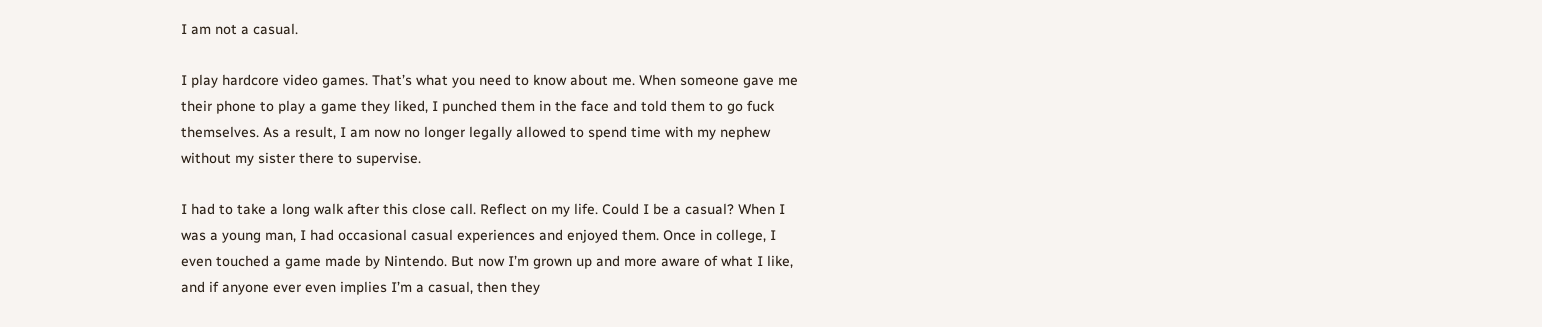I am not a casual.

I play hardcore video games. That’s what you need to know about me. When someone gave me their phone to play a game they liked, I punched them in the face and told them to go fuck themselves. As a result, I am now no longer legally allowed to spend time with my nephew without my sister there to supervise.

I had to take a long walk after this close call. Reflect on my life. Could I be a casual? When I was a young man, I had occasional casual experiences and enjoyed them. Once in college, I even touched a game made by Nintendo. But now I’m grown up and more aware of what I like, and if anyone ever even implies I’m a casual, then they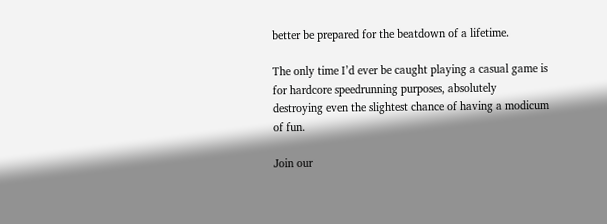better be prepared for the beatdown of a lifetime.

The only time I’d ever be caught playing a casual game is for hardcore speedrunning purposes, absolutely destroying even the slightest chance of having a modicum of fun.

Join our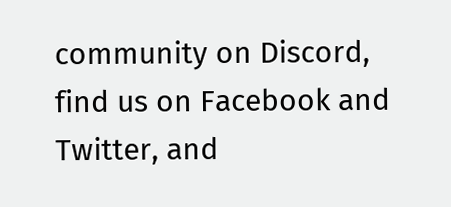community on Discord, find us on Facebook and Twitter, and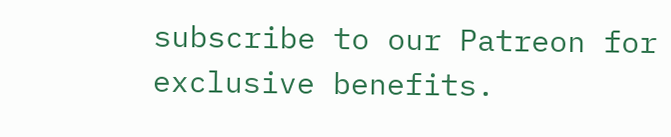subscribe to our Patreon for exclusive benefits.